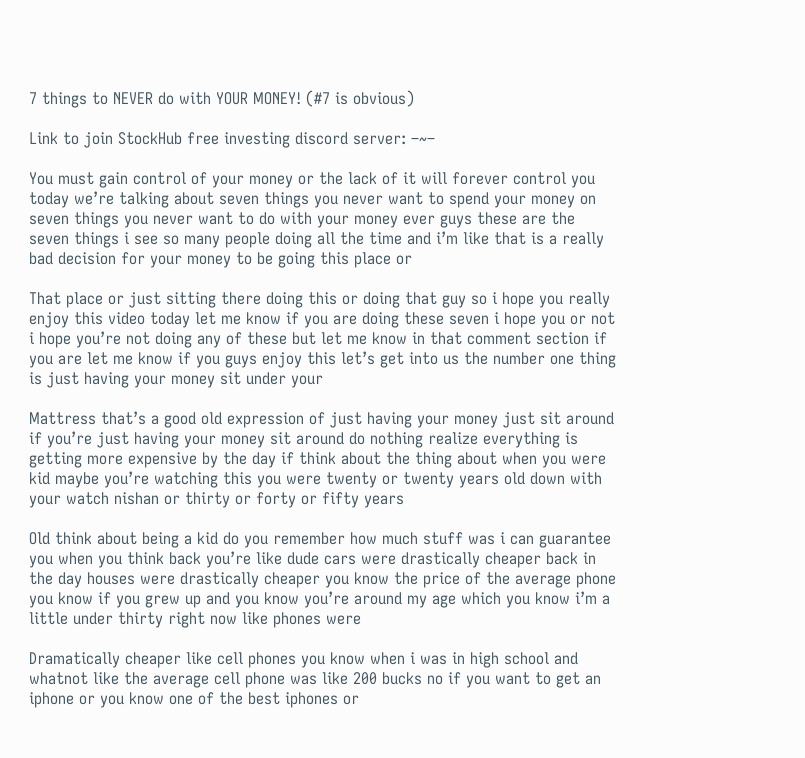7 things to NEVER do with YOUR MONEY! (#7 is obvious)

Link to join StockHub free investing discord server: –~–

You must gain control of your money or the lack of it will forever control you today we’re talking about seven things you never want to spend your money on seven things you never want to do with your money ever guys these are the seven things i see so many people doing all the time and i’m like that is a really bad decision for your money to be going this place or

That place or just sitting there doing this or doing that guy so i hope you really enjoy this video today let me know if you are doing these seven i hope you or not i hope you’re not doing any of these but let me know in that comment section if you are let me know if you guys enjoy this let’s get into us the number one thing is just having your money sit under your

Mattress that’s a good old expression of just having your money just sit around if you’re just having your money sit around do nothing realize everything is getting more expensive by the day if think about the thing about when you were kid maybe you’re watching this you were twenty or twenty years old down with your watch nishan or thirty or forty or fifty years

Old think about being a kid do you remember how much stuff was i can guarantee you when you think back you’re like dude cars were drastically cheaper back in the day houses were drastically cheaper you know the price of the average phone you know if you grew up and you know you’re around my age which you know i’m a little under thirty right now like phones were

Dramatically cheaper like cell phones you know when i was in high school and whatnot like the average cell phone was like 200 bucks no if you want to get an iphone or you know one of the best iphones or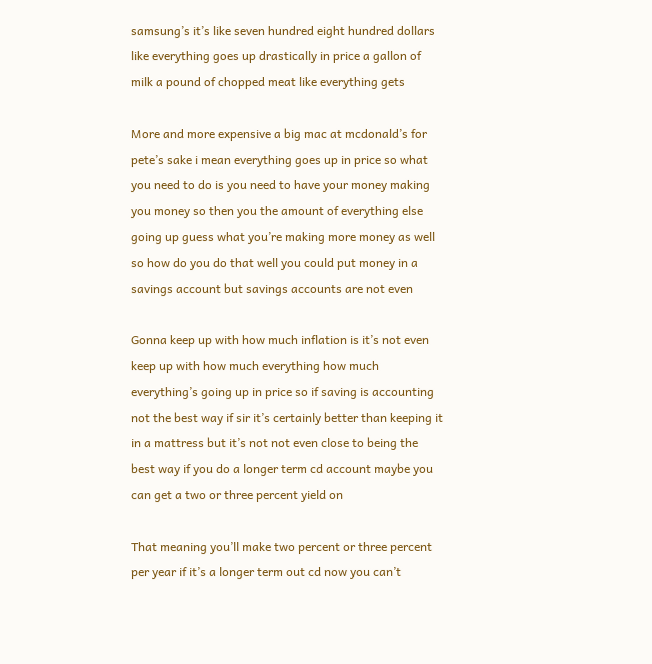samsung’s it’s like seven hundred eight hundred dollars like everything goes up drastically in price a gallon of milk a pound of chopped meat like everything gets

More and more expensive a big mac at mcdonald’s for pete’s sake i mean everything goes up in price so what you need to do is you need to have your money making you money so then you the amount of everything else going up guess what you’re making more money as well so how do you do that well you could put money in a savings account but savings accounts are not even

Gonna keep up with how much inflation is it’s not even keep up with how much everything how much everything’s going up in price so if saving is accounting not the best way if sir it’s certainly better than keeping it in a mattress but it’s not not even close to being the best way if you do a longer term cd account maybe you can get a two or three percent yield on

That meaning you’ll make two percent or three percent per year if it’s a longer term out cd now you can’t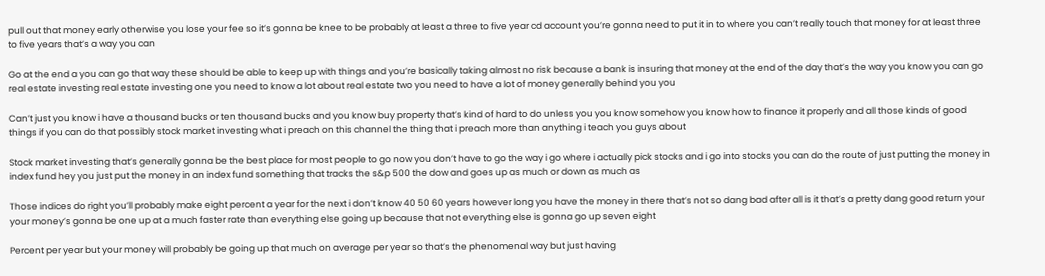pull out that money early otherwise you lose your fee so it’s gonna be knee to be probably at least a three to five year cd account you’re gonna need to put it in to where you can’t really touch that money for at least three to five years that’s a way you can

Go at the end a you can go that way these should be able to keep up with things and you’re basically taking almost no risk because a bank is insuring that money at the end of the day that’s the way you know you can go real estate investing real estate investing one you need to know a lot about real estate two you need to have a lot of money generally behind you you

Can’t just you know i have a thousand bucks or ten thousand bucks and you know buy property that’s kind of hard to do unless you you know somehow you know how to finance it properly and all those kinds of good things if you can do that possibly stock market investing what i preach on this channel the thing that i preach more than anything i teach you guys about

Stock market investing that’s generally gonna be the best place for most people to go now you don’t have to go the way i go where i actually pick stocks and i go into stocks you can do the route of just putting the money in index fund hey you just put the money in an index fund something that tracks the s&p 500 the dow and goes up as much or down as much as

Those indices do right you’ll probably make eight percent a year for the next i don’t know 40 50 60 years however long you have the money in there that’s not so dang bad after all is it that’s a pretty dang good return your your money’s gonna be one up at a much faster rate than everything else going up because that not everything else is gonna go up seven eight

Percent per year but your money will probably be going up that much on average per year so that’s the phenomenal way but just having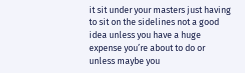it sit under your masters just having to sit on the sidelines not a good idea unless you have a huge expense you’re about to do or unless maybe you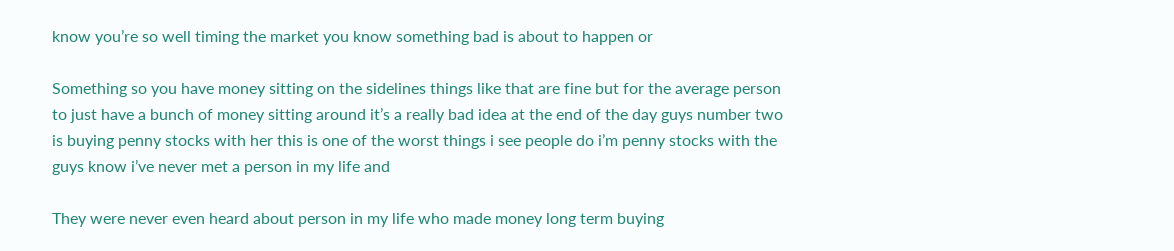know you’re so well timing the market you know something bad is about to happen or

Something so you have money sitting on the sidelines things like that are fine but for the average person to just have a bunch of money sitting around it’s a really bad idea at the end of the day guys number two is buying penny stocks with her this is one of the worst things i see people do i’m penny stocks with the guys know i’ve never met a person in my life and

They were never even heard about person in my life who made money long term buying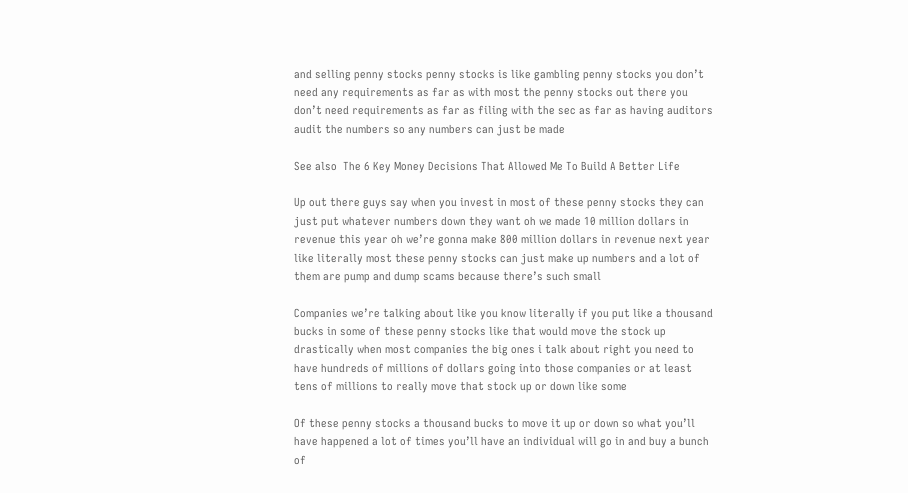and selling penny stocks penny stocks is like gambling penny stocks you don’t need any requirements as far as with most the penny stocks out there you don’t need requirements as far as filing with the sec as far as having auditors audit the numbers so any numbers can just be made

See also  The 6 Key Money Decisions That Allowed Me To Build A Better Life

Up out there guys say when you invest in most of these penny stocks they can just put whatever numbers down they want oh we made 10 million dollars in revenue this year oh we’re gonna make 800 million dollars in revenue next year like literally most these penny stocks can just make up numbers and a lot of them are pump and dump scams because there’s such small

Companies we’re talking about like you know literally if you put like a thousand bucks in some of these penny stocks like that would move the stock up drastically when most companies the big ones i talk about right you need to have hundreds of millions of dollars going into those companies or at least tens of millions to really move that stock up or down like some

Of these penny stocks a thousand bucks to move it up or down so what you’ll have happened a lot of times you’ll have an individual will go in and buy a bunch of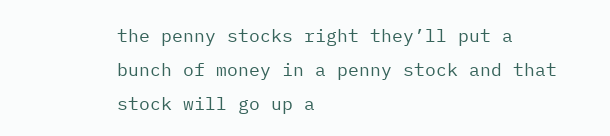the penny stocks right they’ll put a bunch of money in a penny stock and that stock will go up a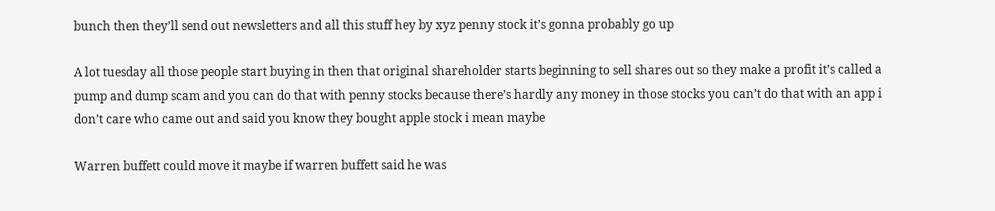bunch then they’ll send out newsletters and all this stuff hey by xyz penny stock it’s gonna probably go up

A lot tuesday all those people start buying in then that original shareholder starts beginning to sell shares out so they make a profit it’s called a pump and dump scam and you can do that with penny stocks because there’s hardly any money in those stocks you can’t do that with an app i don’t care who came out and said you know they bought apple stock i mean maybe

Warren buffett could move it maybe if warren buffett said he was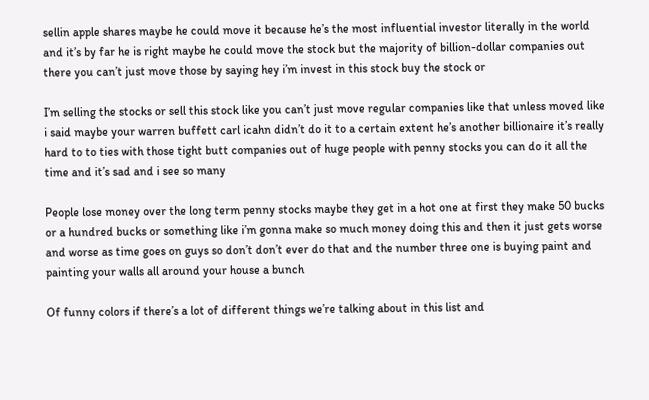sellin apple shares maybe he could move it because he’s the most influential investor literally in the world and it’s by far he is right maybe he could move the stock but the majority of billion-dollar companies out there you can’t just move those by saying hey i’m invest in this stock buy the stock or

I’m selling the stocks or sell this stock like you can’t just move regular companies like that unless moved like i said maybe your warren buffett carl icahn didn’t do it to a certain extent he’s another billionaire it’s really hard to to ties with those tight butt companies out of huge people with penny stocks you can do it all the time and it’s sad and i see so many

People lose money over the long term penny stocks maybe they get in a hot one at first they make 50 bucks or a hundred bucks or something like i’m gonna make so much money doing this and then it just gets worse and worse as time goes on guys so don’t don’t ever do that and the number three one is buying paint and painting your walls all around your house a bunch

Of funny colors if there’s a lot of different things we’re talking about in this list and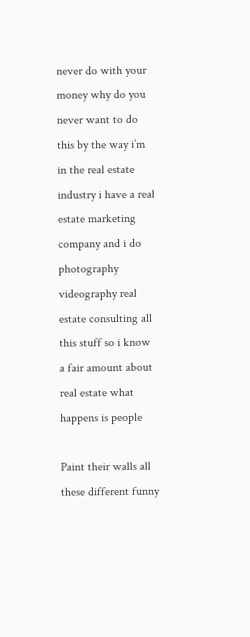never do with your money why do you never want to do this by the way i’m in the real estate industry i have a real estate marketing company and i do photography videography real estate consulting all this stuff so i know a fair amount about real estate what happens is people

Paint their walls all these different funny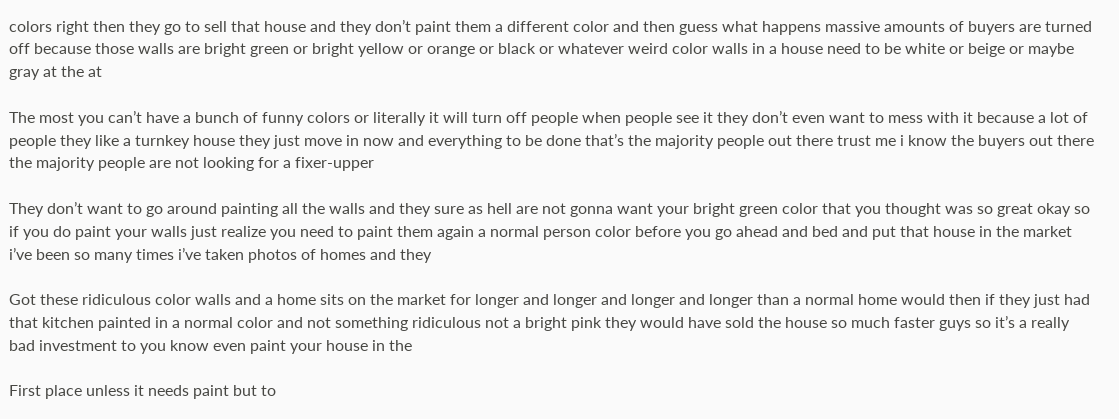colors right then they go to sell that house and they don’t paint them a different color and then guess what happens massive amounts of buyers are turned off because those walls are bright green or bright yellow or orange or black or whatever weird color walls in a house need to be white or beige or maybe gray at the at

The most you can’t have a bunch of funny colors or literally it will turn off people when people see it they don’t even want to mess with it because a lot of people they like a turnkey house they just move in now and everything to be done that’s the majority people out there trust me i know the buyers out there the majority people are not looking for a fixer-upper

They don’t want to go around painting all the walls and they sure as hell are not gonna want your bright green color that you thought was so great okay so if you do paint your walls just realize you need to paint them again a normal person color before you go ahead and bed and put that house in the market i’ve been so many times i’ve taken photos of homes and they

Got these ridiculous color walls and a home sits on the market for longer and longer and longer and longer than a normal home would then if they just had that kitchen painted in a normal color and not something ridiculous not a bright pink they would have sold the house so much faster guys so it’s a really bad investment to you know even paint your house in the

First place unless it needs paint but to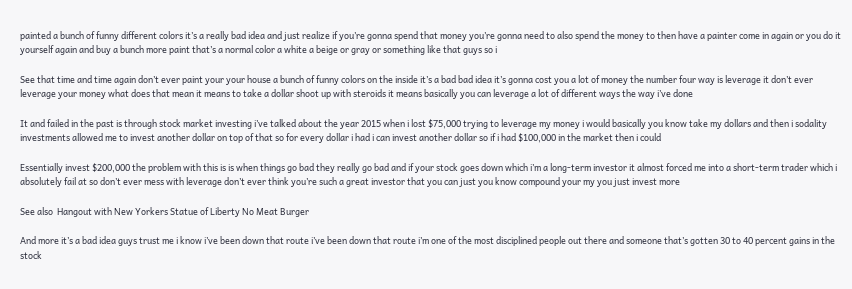painted a bunch of funny different colors it’s a really bad idea and just realize if you’re gonna spend that money you’re gonna need to also spend the money to then have a painter come in again or you do it yourself again and buy a bunch more paint that’s a normal color a white a beige or gray or something like that guys so i

See that time and time again don’t ever paint your your house a bunch of funny colors on the inside it’s a bad bad idea it’s gonna cost you a lot of money the number four way is leverage it don’t ever leverage your money what does that mean it means to take a dollar shoot up with steroids it means basically you can leverage a lot of different ways the way i’ve done

It and failed in the past is through stock market investing i’ve talked about the year 2015 when i lost $75,000 trying to leverage my money i would basically you know take my dollars and then i sodality investments allowed me to invest another dollar on top of that so for every dollar i had i can invest another dollar so if i had $100,000 in the market then i could

Essentially invest $200,000 the problem with this is is when things go bad they really go bad and if your stock goes down which i’m a long-term investor it almost forced me into a short-term trader which i absolutely fail at so don’t ever mess with leverage don’t ever think you’re such a great investor that you can just you know compound your my you just invest more

See also  Hangout with New Yorkers Statue of Liberty No Meat Burger

And more it’s a bad idea guys trust me i know i’ve been down that route i’ve been down that route i’m one of the most disciplined people out there and someone that’s gotten 30 to 40 percent gains in the stock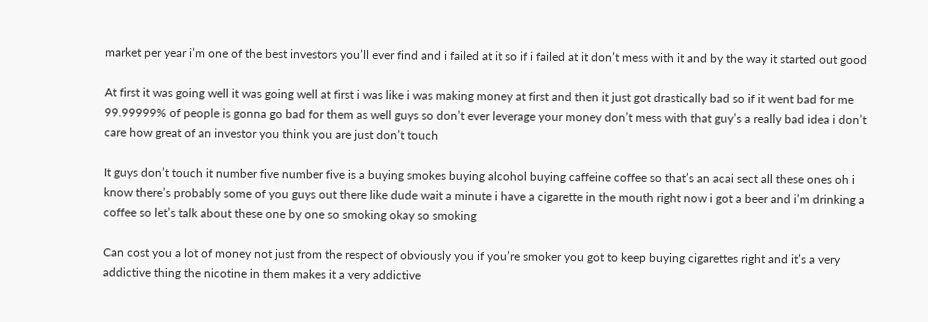market per year i’m one of the best investors you’ll ever find and i failed at it so if i failed at it don’t mess with it and by the way it started out good

At first it was going well it was going well at first i was like i was making money at first and then it just got drastically bad so if it went bad for me 99.99999% of people is gonna go bad for them as well guys so don’t ever leverage your money don’t mess with that guy’s a really bad idea i don’t care how great of an investor you think you are just don’t touch

It guys don’t touch it number five number five is a buying smokes buying alcohol buying caffeine coffee so that’s an acai sect all these ones oh i know there’s probably some of you guys out there like dude wait a minute i have a cigarette in the mouth right now i got a beer and i’m drinking a coffee so let’s talk about these one by one so smoking okay so smoking

Can cost you a lot of money not just from the respect of obviously you if you’re smoker you got to keep buying cigarettes right and it’s a very addictive thing the nicotine in them makes it a very addictive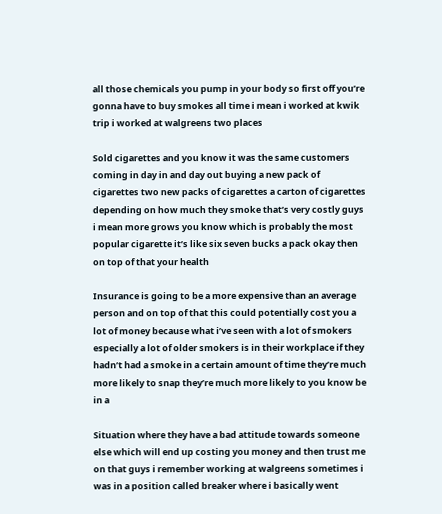all those chemicals you pump in your body so first off you’re gonna have to buy smokes all time i mean i worked at kwik trip i worked at walgreens two places

Sold cigarettes and you know it was the same customers coming in day in and day out buying a new pack of cigarettes two new packs of cigarettes a carton of cigarettes depending on how much they smoke that’s very costly guys i mean more grows you know which is probably the most popular cigarette it’s like six seven bucks a pack okay then on top of that your health

Insurance is going to be a more expensive than an average person and on top of that this could potentially cost you a lot of money because what i’ve seen with a lot of smokers especially a lot of older smokers is in their workplace if they hadn’t had a smoke in a certain amount of time they’re much more likely to snap they’re much more likely to you know be in a

Situation where they have a bad attitude towards someone else which will end up costing you money and then trust me on that guys i remember working at walgreens sometimes i was in a position called breaker where i basically went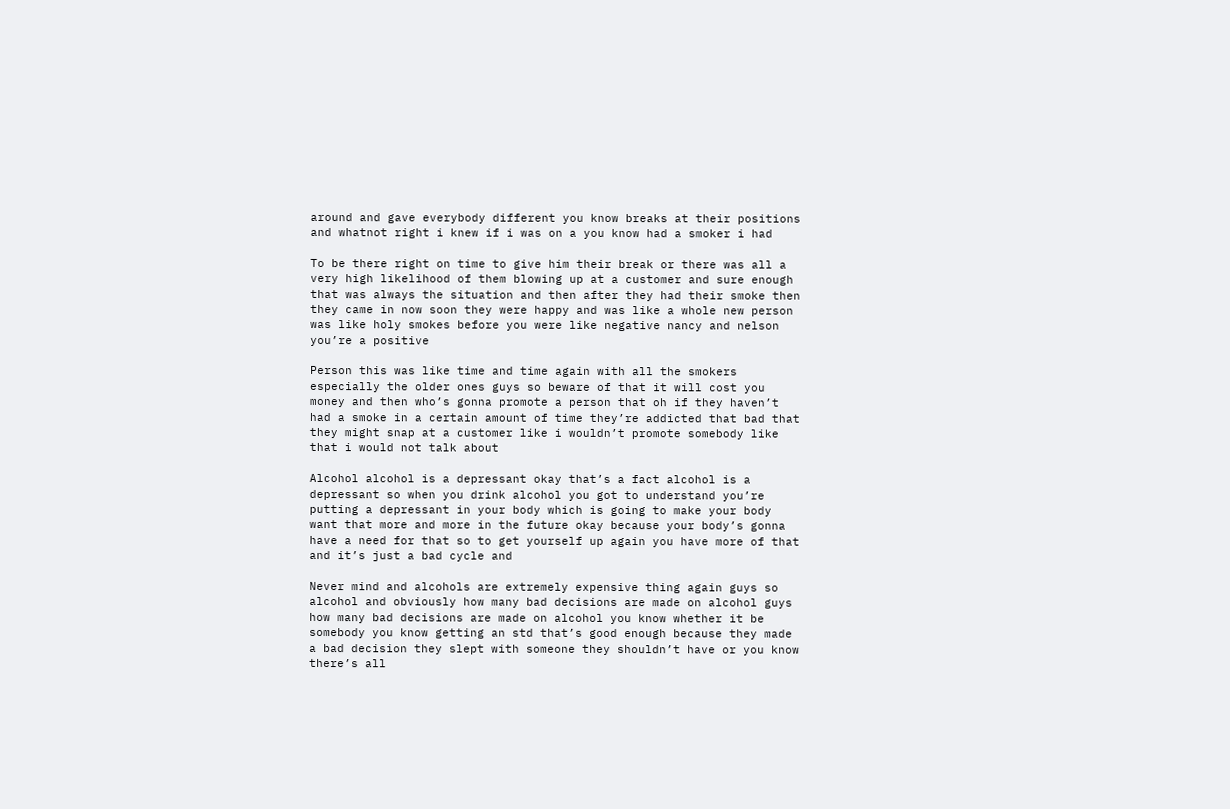around and gave everybody different you know breaks at their positions and whatnot right i knew if i was on a you know had a smoker i had

To be there right on time to give him their break or there was all a very high likelihood of them blowing up at a customer and sure enough that was always the situation and then after they had their smoke then they came in now soon they were happy and was like a whole new person was like holy smokes before you were like negative nancy and nelson you’re a positive

Person this was like time and time again with all the smokers especially the older ones guys so beware of that it will cost you money and then who’s gonna promote a person that oh if they haven’t had a smoke in a certain amount of time they’re addicted that bad that they might snap at a customer like i wouldn’t promote somebody like that i would not talk about

Alcohol alcohol is a depressant okay that’s a fact alcohol is a depressant so when you drink alcohol you got to understand you’re putting a depressant in your body which is going to make your body want that more and more in the future okay because your body’s gonna have a need for that so to get yourself up again you have more of that and it’s just a bad cycle and

Never mind and alcohols are extremely expensive thing again guys so alcohol and obviously how many bad decisions are made on alcohol guys how many bad decisions are made on alcohol you know whether it be somebody you know getting an std that’s good enough because they made a bad decision they slept with someone they shouldn’t have or you know there’s all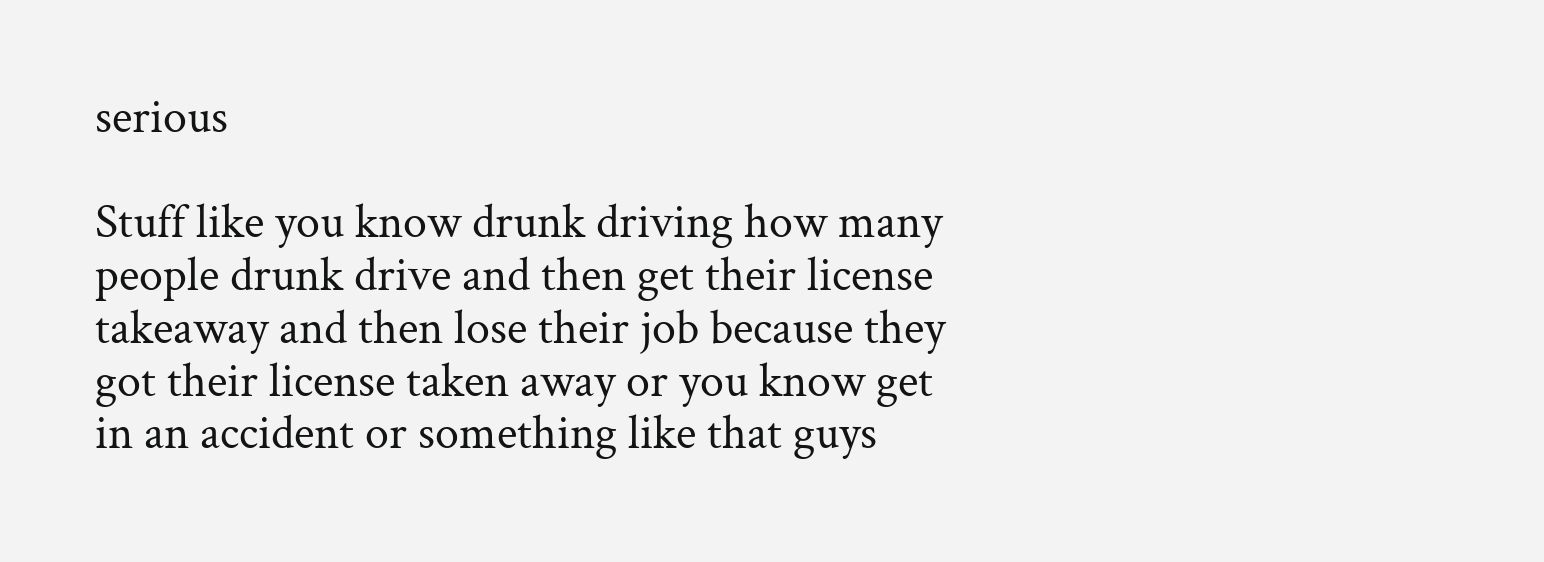serious

Stuff like you know drunk driving how many people drunk drive and then get their license takeaway and then lose their job because they got their license taken away or you know get in an accident or something like that guys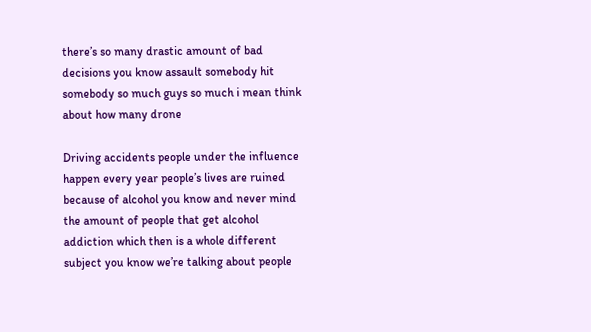there’s so many drastic amount of bad decisions you know assault somebody hit somebody so much guys so much i mean think about how many drone

Driving accidents people under the influence happen every year people’s lives are ruined because of alcohol you know and never mind the amount of people that get alcohol addiction which then is a whole different subject you know we’re talking about people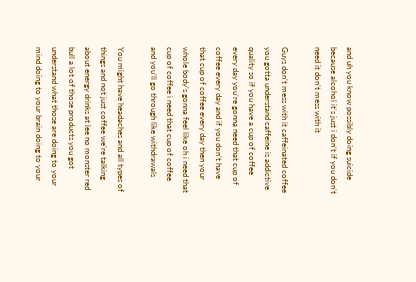and uh you know possibly doing suicide because alcohol it’s just i don’t if you don’t need it don’t mess with it

Guys don’t mess with it caffeinated coffee you gotta understand caffeine is addictive quality so if you have a cup of coffee every day you’re gonna need that cup of coffee every day and if you don’t have that cup of coffee every day then your whole body’s gonna feel like oh i need that cup of coffee i need that cup of coffee and you’ll go through like withdrawals

You might have headaches and all types of things and not just coffee we’re talking about energy drinks at lee no monster red bull a lot of those products you got understand what those are doing to your mind doing to your brain doing to your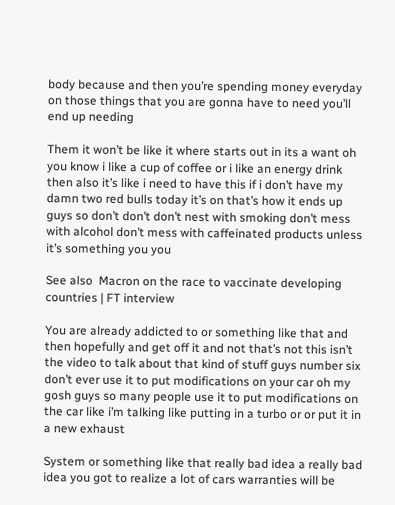body because and then you’re spending money everyday on those things that you are gonna have to need you’ll end up needing

Them it won’t be like it where starts out in its a want oh you know i like a cup of coffee or i like an energy drink then also it’s like i need to have this if i don’t have my damn two red bulls today it’s on that’s how it ends up guys so don’t don’t don’t nest with smoking don’t mess with alcohol don’t mess with caffeinated products unless it’s something you you

See also  Macron on the race to vaccinate developing countries | FT interview

You are already addicted to or something like that and then hopefully and get off it and not that’s not this isn’t the video to talk about that kind of stuff guys number six don’t ever use it to put modifications on your car oh my gosh guys so many people use it to put modifications on the car like i’m talking like putting in a turbo or or put it in a new exhaust

System or something like that really bad idea a really bad idea you got to realize a lot of cars warranties will be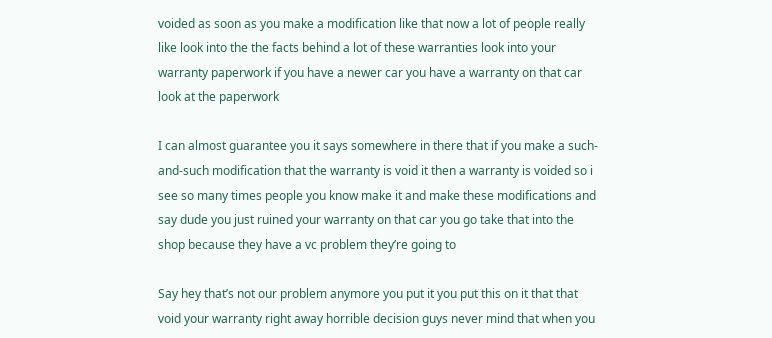voided as soon as you make a modification like that now a lot of people really like look into the the facts behind a lot of these warranties look into your warranty paperwork if you have a newer car you have a warranty on that car look at the paperwork

I can almost guarantee you it says somewhere in there that if you make a such-and-such modification that the warranty is void it then a warranty is voided so i see so many times people you know make it and make these modifications and say dude you just ruined your warranty on that car you go take that into the shop because they have a vc problem they’re going to

Say hey that’s not our problem anymore you put it you put this on it that that void your warranty right away horrible decision guys never mind that when you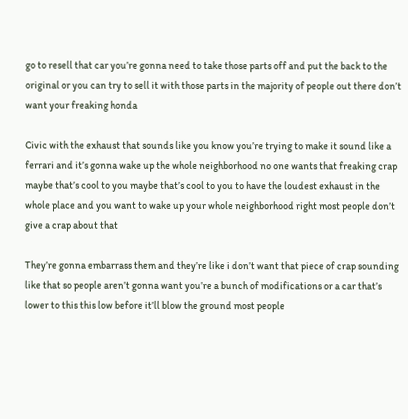go to resell that car you’re gonna need to take those parts off and put the back to the original or you can try to sell it with those parts in the majority of people out there don’t want your freaking honda

Civic with the exhaust that sounds like you know you’re trying to make it sound like a ferrari and it’s gonna wake up the whole neighborhood no one wants that freaking crap maybe that’s cool to you maybe that’s cool to you to have the loudest exhaust in the whole place and you want to wake up your whole neighborhood right most people don’t give a crap about that

They’re gonna embarrass them and they’re like i don’t want that piece of crap sounding like that so people aren’t gonna want you’re a bunch of modifications or a car that’s lower to this this low before it’ll blow the ground most people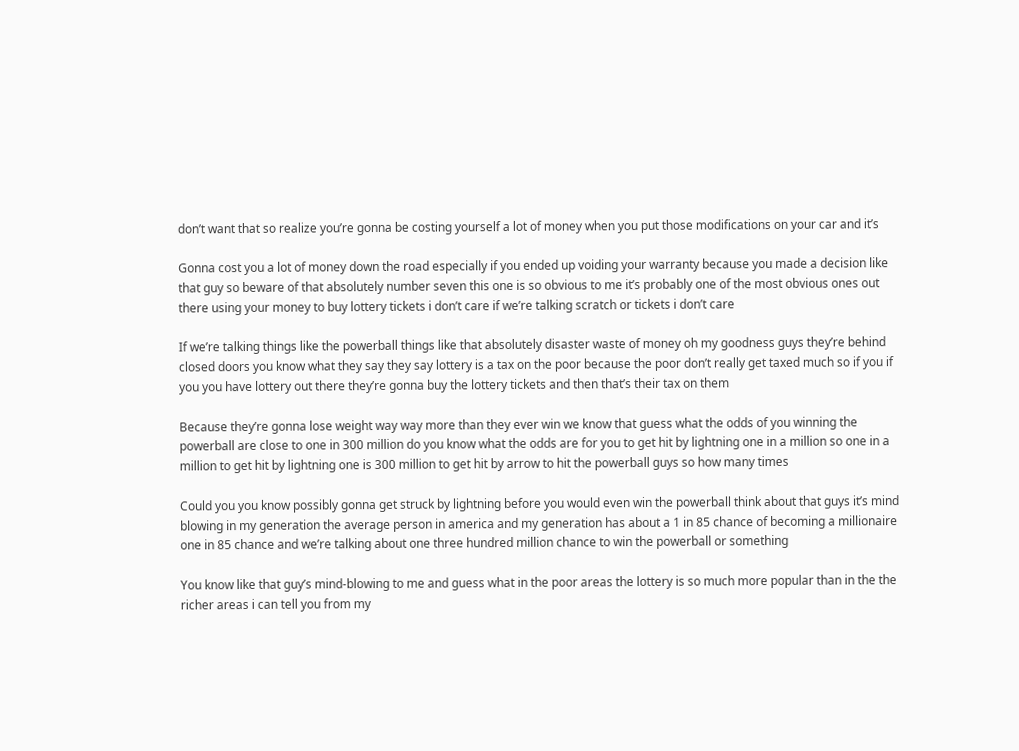don’t want that so realize you’re gonna be costing yourself a lot of money when you put those modifications on your car and it’s

Gonna cost you a lot of money down the road especially if you ended up voiding your warranty because you made a decision like that guy so beware of that absolutely number seven this one is so obvious to me it’s probably one of the most obvious ones out there using your money to buy lottery tickets i don’t care if we’re talking scratch or tickets i don’t care

If we’re talking things like the powerball things like that absolutely disaster waste of money oh my goodness guys they’re behind closed doors you know what they say they say lottery is a tax on the poor because the poor don’t really get taxed much so if you if you you have lottery out there they’re gonna buy the lottery tickets and then that’s their tax on them

Because they’re gonna lose weight way way more than they ever win we know that guess what the odds of you winning the powerball are close to one in 300 million do you know what the odds are for you to get hit by lightning one in a million so one in a million to get hit by lightning one is 300 million to get hit by arrow to hit the powerball guys so how many times

Could you you know possibly gonna get struck by lightning before you would even win the powerball think about that guys it’s mind blowing in my generation the average person in america and my generation has about a 1 in 85 chance of becoming a millionaire one in 85 chance and we’re talking about one three hundred million chance to win the powerball or something

You know like that guy’s mind-blowing to me and guess what in the poor areas the lottery is so much more popular than in the the richer areas i can tell you from my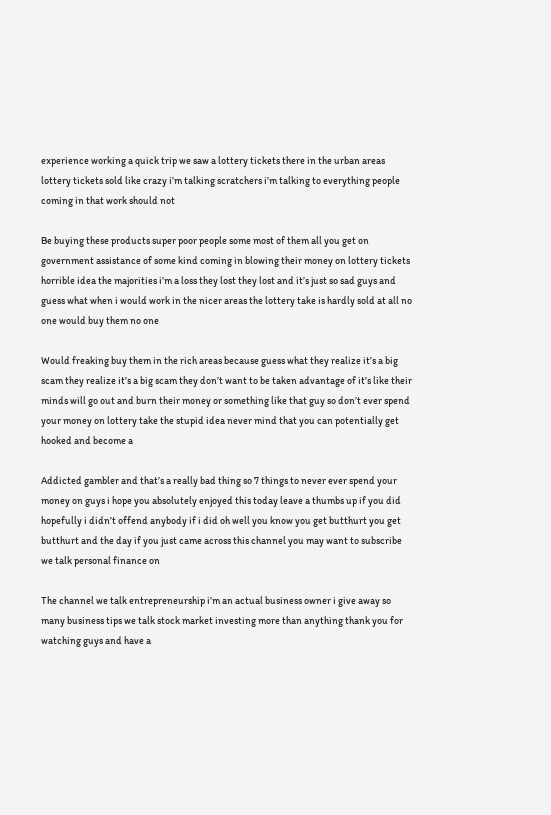experience working a quick trip we saw a lottery tickets there in the urban areas lottery tickets sold like crazy i’m talking scratchers i’m talking to everything people coming in that work should not

Be buying these products super poor people some most of them all you get on government assistance of some kind coming in blowing their money on lottery tickets horrible idea the majorities i’m a loss they lost they lost and it’s just so sad guys and guess what when i would work in the nicer areas the lottery take is hardly sold at all no one would buy them no one

Would freaking buy them in the rich areas because guess what they realize it’s a big scam they realize it’s a big scam they don’t want to be taken advantage of it’s like their minds will go out and burn their money or something like that guy so don’t ever spend your money on lottery take the stupid idea never mind that you can potentially get hooked and become a

Addicted gambler and that’s a really bad thing so 7 things to never ever spend your money on guys i hope you absolutely enjoyed this today leave a thumbs up if you did hopefully i didn’t offend anybody if i did oh well you know you get butthurt you get butthurt and the day if you just came across this channel you may want to subscribe we talk personal finance on

The channel we talk entrepreneurship i’m an actual business owner i give away so many business tips we talk stock market investing more than anything thank you for watching guys and have a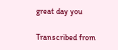great day you

Transcribed from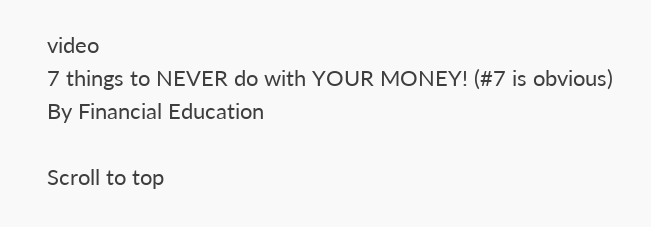video
7 things to NEVER do with YOUR MONEY! (#7 is obvious) By Financial Education

Scroll to top